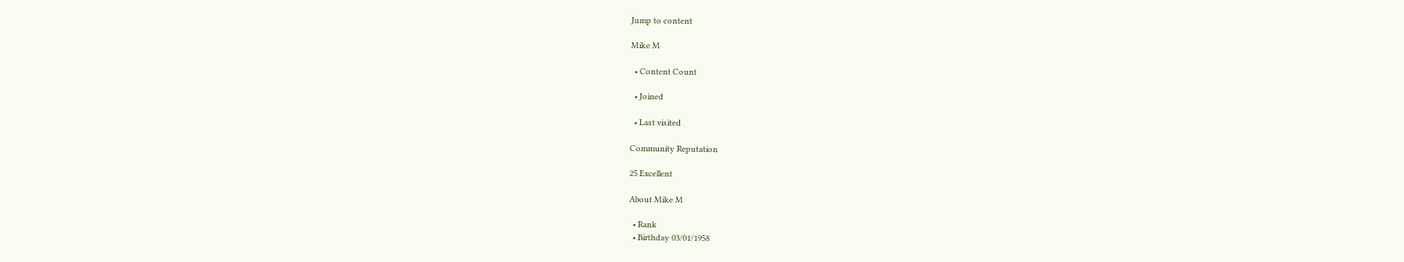Jump to content

Mike M

  • Content Count

  • Joined

  • Last visited

Community Reputation

25 Excellent

About Mike M

  • Rank
  • Birthday 03/01/1958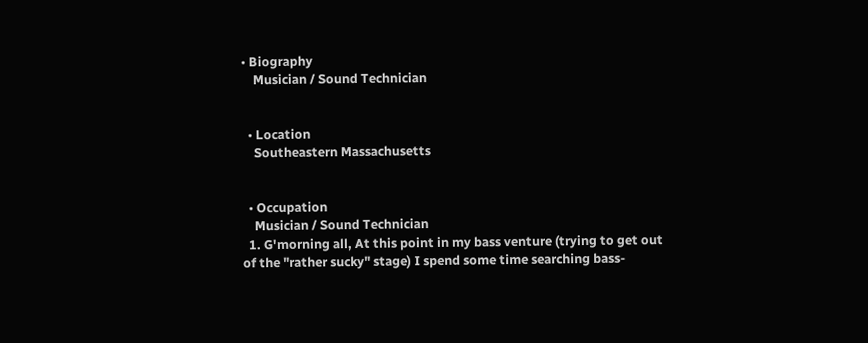• Biography
    Musician / Sound Technician


  • Location
    Southeastern Massachusetts


  • Occupation
    Musician / Sound Technician
  1. G'morning all, At this point in my bass venture (trying to get out of the "rather sucky" stage) I spend some time searching bass-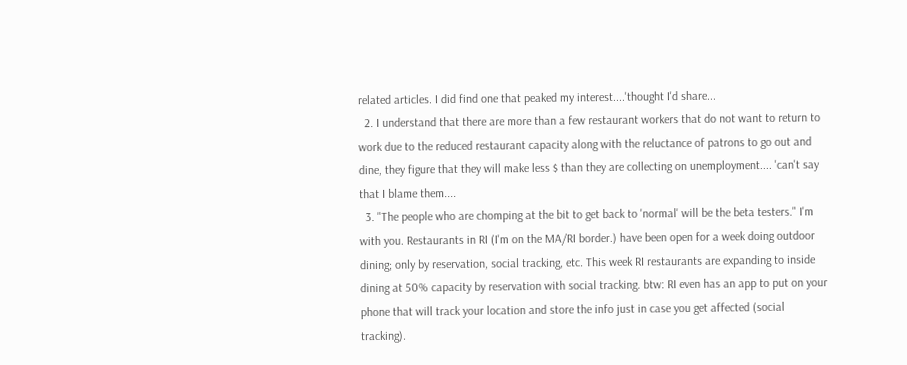related articles. I did find one that peaked my interest....'thought I'd share...
  2. I understand that there are more than a few restaurant workers that do not want to return to work due to the reduced restaurant capacity along with the reluctance of patrons to go out and dine, they figure that they will make less $ than they are collecting on unemployment.... 'can't say that I blame them....
  3. "The people who are chomping at the bit to get back to 'normal' will be the beta testers." I'm with you. Restaurants in RI (I'm on the MA/RI border.) have been open for a week doing outdoor dining; only by reservation, social tracking, etc. This week RI restaurants are expanding to inside dining at 50% capacity by reservation with social tracking. btw: RI even has an app to put on your phone that will track your location and store the info just in case you get affected (social tracking).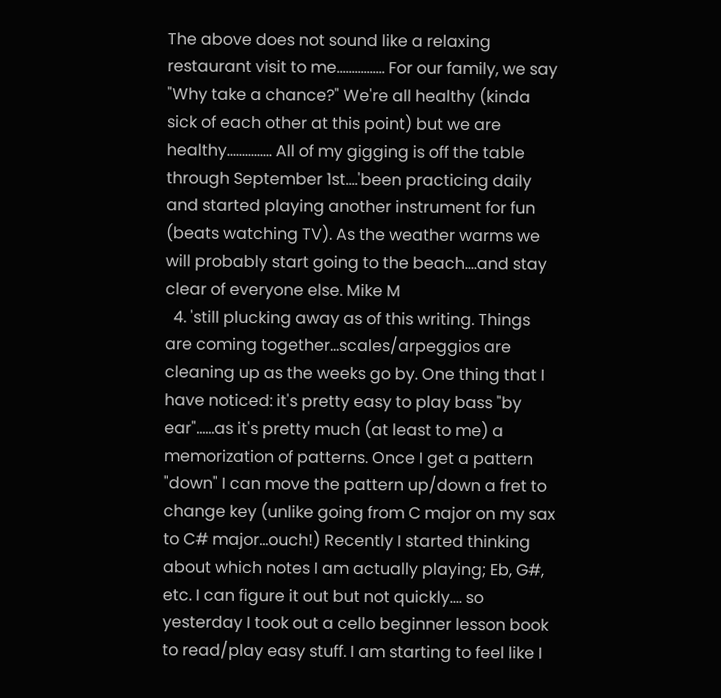The above does not sound like a relaxing restaurant visit to me................ For our family, we say "Why take a chance?" We're all healthy (kinda sick of each other at this point) but we are healthy............... All of my gigging is off the table through September 1st....'been practicing daily and started playing another instrument for fun (beats watching TV). As the weather warms we will probably start going to the beach....and stay clear of everyone else. Mike M
  4. 'still plucking away as of this writing. Things are coming together...scales/arpeggios are cleaning up as the weeks go by. One thing that I have noticed: it's pretty easy to play bass "by ear"......as it's pretty much (at least to me) a memorization of patterns. Once I get a pattern "down" I can move the pattern up/down a fret to change key (unlike going from C major on my sax to C# major...ouch!) Recently I started thinking about which notes I am actually playing; Eb, G#, etc. I can figure it out but not quickly.... so yesterday I took out a cello beginner lesson book to read/play easy stuff. I am starting to feel like I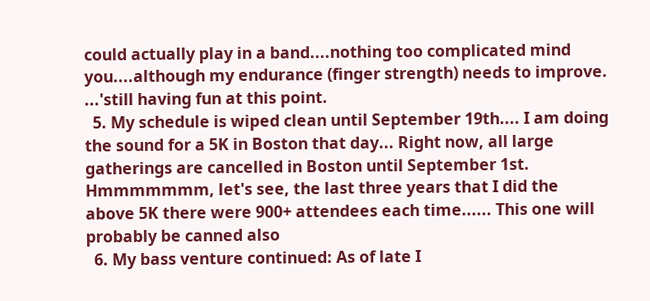could actually play in a band....nothing too complicated mind you....although my endurance (finger strength) needs to improve. ...'still having fun at this point.
  5. My schedule is wiped clean until September 19th.... I am doing the sound for a 5K in Boston that day... Right now, all large gatherings are cancelled in Boston until September 1st. Hmmmmmmm, let's see, the last three years that I did the above 5K there were 900+ attendees each time...... This one will probably be canned also
  6. My bass venture continued: As of late I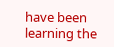have been learning the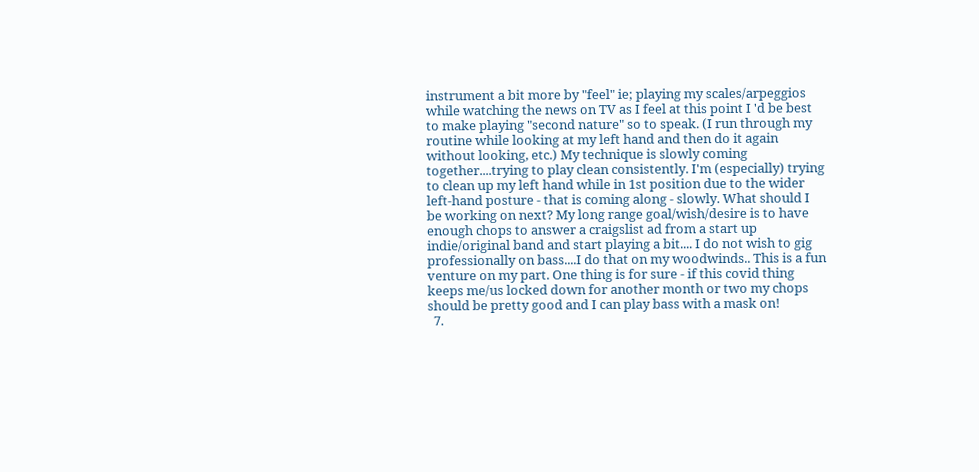instrument a bit more by "feel" ie; playing my scales/arpeggios while watching the news on TV as I feel at this point I 'd be best to make playing "second nature" so to speak. (I run through my routine while looking at my left hand and then do it again without looking, etc.) My technique is slowly coming together....trying to play clean consistently. I'm (especially) trying to clean up my left hand while in 1st position due to the wider left-hand posture - that is coming along - slowly. What should I be working on next? My long range goal/wish/desire is to have enough chops to answer a craigslist ad from a start up indie/original band and start playing a bit.... I do not wish to gig professionally on bass....I do that on my woodwinds.. This is a fun venture on my part. One thing is for sure - if this covid thing keeps me/us locked down for another month or two my chops should be pretty good and I can play bass with a mask on!
  7.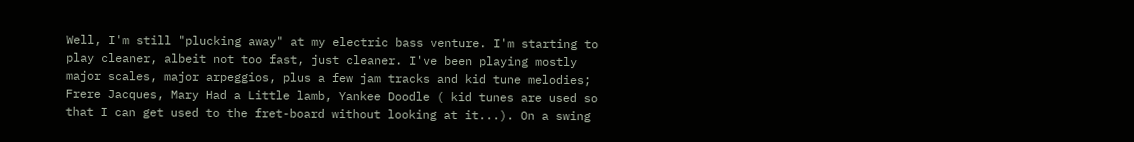Well, I'm still "plucking away" at my electric bass venture. I'm starting to play cleaner, albeit not too fast, just cleaner. I've been playing mostly major scales, major arpeggios, plus a few jam tracks and kid tune melodies; Frere Jacques, Mary Had a Little lamb, Yankee Doodle ( kid tunes are used so that I can get used to the fret-board without looking at it...). On a swing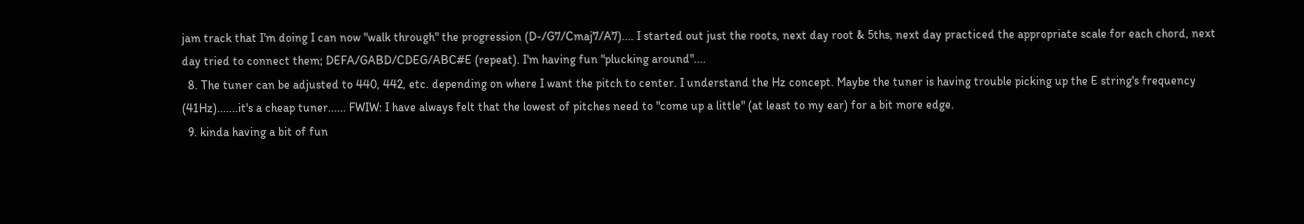jam track that I'm doing I can now "walk through" the progression (D-/G7/Cmaj7/A7).... I started out just the roots, next day root & 5ths, next day practiced the appropriate scale for each chord, next day tried to connect them; DEFA/GABD/CDEG/ABC#E (repeat). I'm having fun "plucking around"....
  8. The tuner can be adjusted to 440, 442, etc. depending on where I want the pitch to center. I understand the Hz concept. Maybe the tuner is having trouble picking up the E string's frequency (41Hz).......it's a cheap tuner...... FWIW: I have always felt that the lowest of pitches need to "come up a little" (at least to my ear) for a bit more edge.
  9. kinda having a bit of fun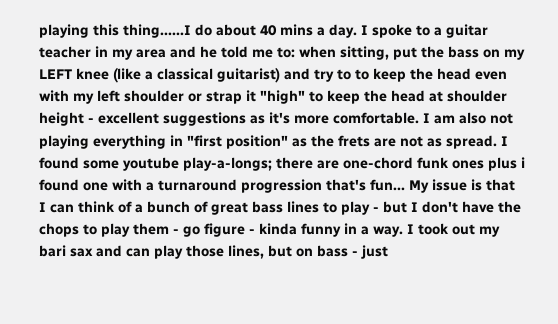playing this thing......I do about 40 mins a day. I spoke to a guitar teacher in my area and he told me to: when sitting, put the bass on my LEFT knee (like a classical guitarist) and try to to keep the head even with my left shoulder or strap it "high" to keep the head at shoulder height - excellent suggestions as it's more comfortable. I am also not playing everything in "first position" as the frets are not as spread. I found some youtube play-a-longs; there are one-chord funk ones plus i found one with a turnaround progression that's fun... My issue is that I can think of a bunch of great bass lines to play - but I don't have the chops to play them - go figure - kinda funny in a way. I took out my bari sax and can play those lines, but on bass - just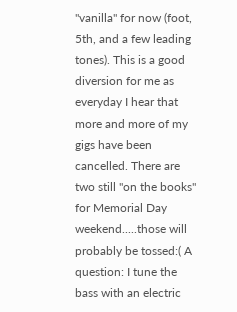"vanilla" for now (foot, 5th, and a few leading tones). This is a good diversion for me as everyday I hear that more and more of my gigs have been cancelled. There are two still "on the books" for Memorial Day weekend.....those will probably be tossed:( A question: I tune the bass with an electric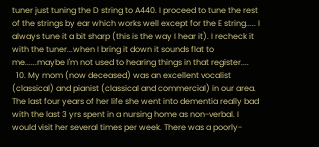tuner just tuning the D string to A440. I proceed to tune the rest of the strings by ear which works well except for the E string..... I always tune it a bit sharp (this is the way I hear it). I recheck it with the tuner...when I bring it down it sounds flat to me......maybe I'm not used to hearing things in that register....
  10. My mom (now deceased) was an excellent vocalist (classical) and pianist (classical and commercial) in our area. The last four years of her life she went into dementia really bad with the last 3 yrs spent in a nursing home as non-verbal. I would visit her several times per week. There was a poorly-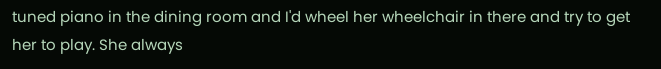tuned piano in the dining room and I'd wheel her wheelchair in there and try to get her to play. She always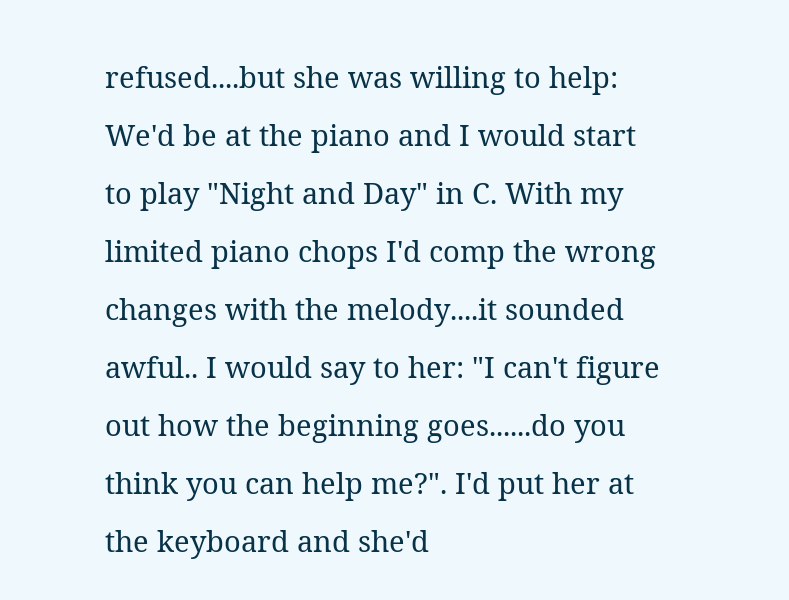refused....but she was willing to help: We'd be at the piano and I would start to play "Night and Day" in C. With my limited piano chops I'd comp the wrong changes with the melody....it sounded awful.. I would say to her: "I can't figure out how the beginning goes......do you think you can help me?". I'd put her at the keyboard and she'd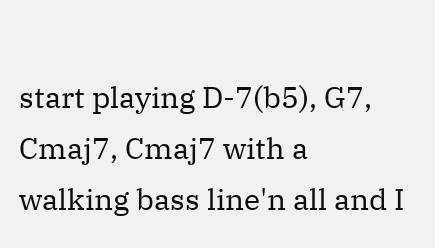start playing D-7(b5), G7, Cmaj7, Cmaj7 with a walking bass line'n all and I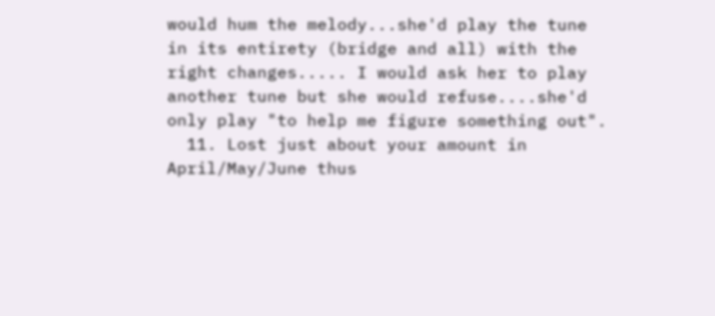would hum the melody...she'd play the tune in its entirety (bridge and all) with the right changes..... I would ask her to play another tune but she would refuse....she'd only play "to help me figure something out".
  11. Lost just about your amount in April/May/June thus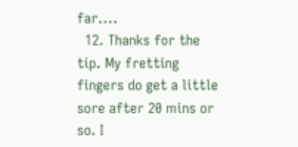far....
  12. Thanks for the tip. My fretting fingers do get a little sore after 20 mins or so. I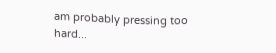am probably pressing too hard...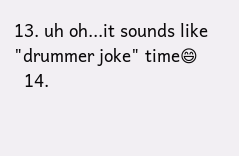13. uh oh...it sounds like "drummer joke" time😄
  14.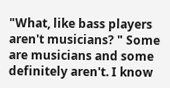"What, like bass players aren't musicians? " Some are musicians and some definitely aren't. I know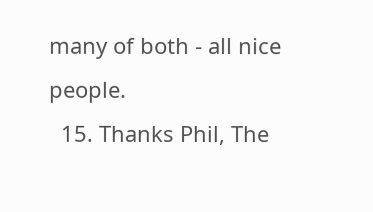many of both - all nice people.
  15. Thanks Phil, The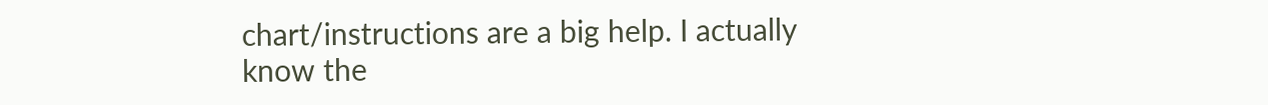chart/instructions are a big help. I actually know the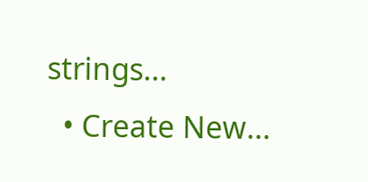strings...
  • Create New...